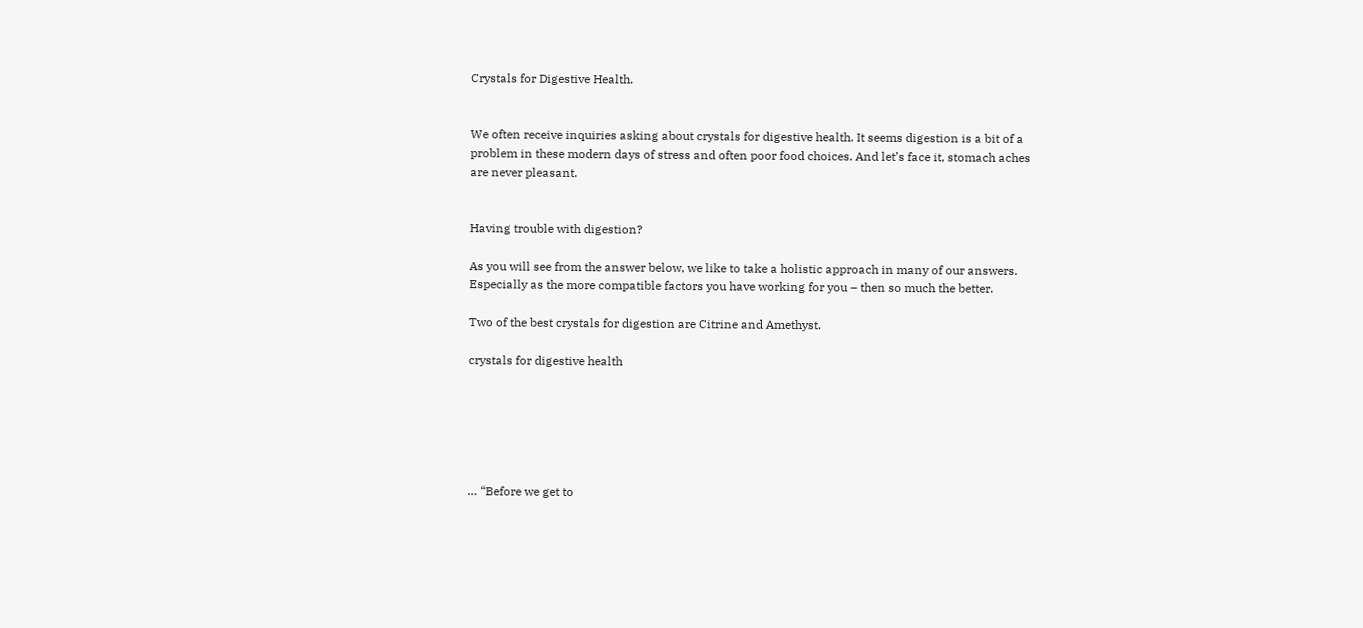Crystals for Digestive Health.


We often receive inquiries asking about crystals for digestive health. It seems digestion is a bit of a problem in these modern days of stress and often poor food choices. And let’s face it, stomach aches are never pleasant.


Having trouble with digestion?

As you will see from the answer below, we like to take a holistic approach in many of our answers. Especially as the more compatible factors you have working for you – then so much the better.

Two of the best crystals for digestion are Citrine and Amethyst.

crystals for digestive health






… “Before we get to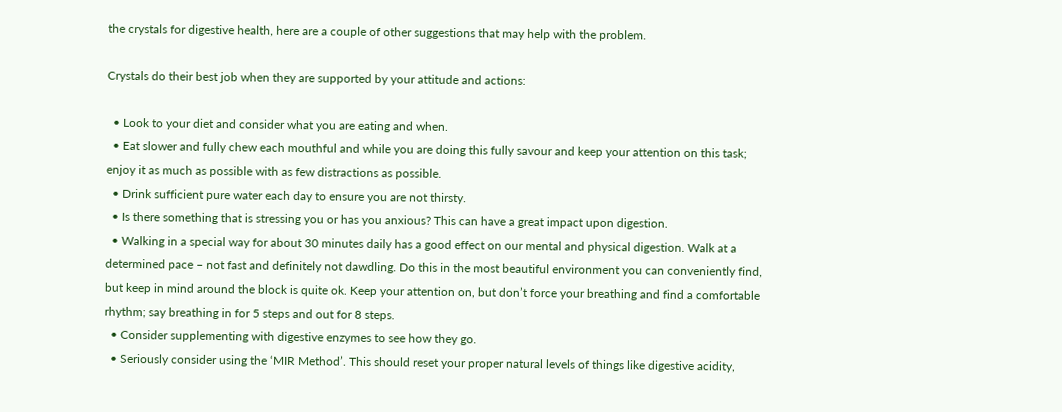the crystals for digestive health, here are a couple of other suggestions that may help with the problem.

Crystals do their best job when they are supported by your attitude and actions:

  • Look to your diet and consider what you are eating and when.
  • Eat slower and fully chew each mouthful and while you are doing this fully savour and keep your attention on this task; enjoy it as much as possible with as few distractions as possible.
  • Drink sufficient pure water each day to ensure you are not thirsty.
  • Is there something that is stressing you or has you anxious? This can have a great impact upon digestion.
  • Walking in a special way for about 30 minutes daily has a good effect on our mental and physical digestion. Walk at a determined pace – not fast and definitely not dawdling. Do this in the most beautiful environment you can conveniently find, but keep in mind around the block is quite ok. Keep your attention on, but don’t force your breathing and find a comfortable rhythm; say breathing in for 5 steps and out for 8 steps.
  • Consider supplementing with digestive enzymes to see how they go.
  • Seriously consider using the ‘MIR Method’. This should reset your proper natural levels of things like digestive acidity,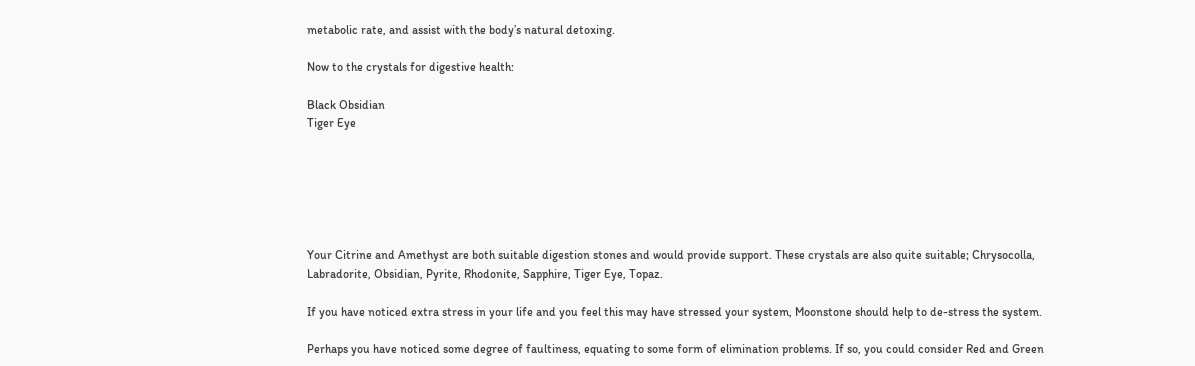metabolic rate, and assist with the body’s natural detoxing.

Now to the crystals for digestive health:

Black Obsidian
Tiger Eye






Your Citrine and Amethyst are both suitable digestion stones and would provide support. These crystals are also quite suitable; Chrysocolla, Labradorite, Obsidian, Pyrite, Rhodonite, Sapphire, Tiger Eye, Topaz.

If you have noticed extra stress in your life and you feel this may have stressed your system, Moonstone should help to de-stress the system.

Perhaps you have noticed some degree of faultiness, equating to some form of elimination problems. If so, you could consider Red and Green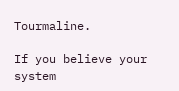Tourmaline.

If you believe your system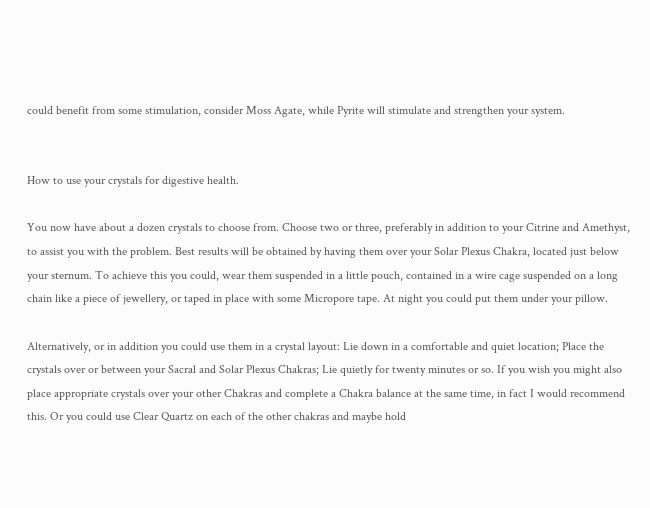could benefit from some stimulation, consider Moss Agate, while Pyrite will stimulate and strengthen your system.


How to use your crystals for digestive health.

You now have about a dozen crystals to choose from. Choose two or three, preferably in addition to your Citrine and Amethyst, to assist you with the problem. Best results will be obtained by having them over your Solar Plexus Chakra, located just below your sternum. To achieve this you could, wear them suspended in a little pouch, contained in a wire cage suspended on a long chain like a piece of jewellery, or taped in place with some Micropore tape. At night you could put them under your pillow.

Alternatively, or in addition you could use them in a crystal layout: Lie down in a comfortable and quiet location; Place the crystals over or between your Sacral and Solar Plexus Chakras; Lie quietly for twenty minutes or so. If you wish you might also place appropriate crystals over your other Chakras and complete a Chakra balance at the same time, in fact I would recommend this. Or you could use Clear Quartz on each of the other chakras and maybe hold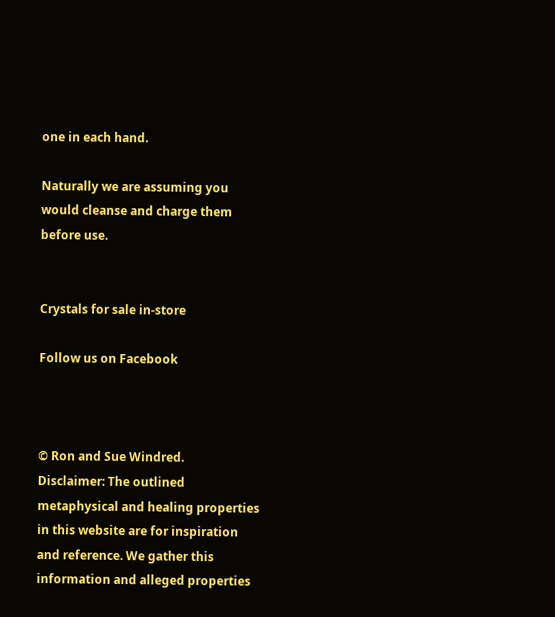one in each hand.

Naturally we are assuming you would cleanse and charge them before use.


Crystals for sale in-store

Follow us on Facebook



© Ron and Sue Windred.
Disclaimer: The outlined metaphysical and healing properties in this website are for inspiration and reference. We gather this information and alleged properties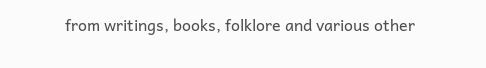from writings, books, folklore and various other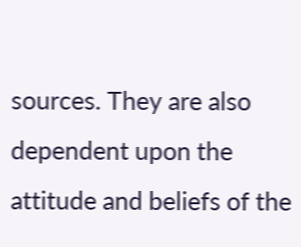sources. They are also dependent upon the attitude and beliefs of the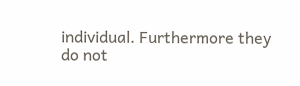individual. Furthermore they do not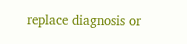replace diagnosis or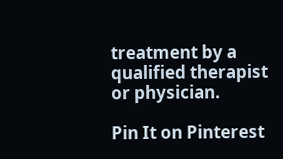treatment by a qualified therapist or physician.

Pin It on Pinterest